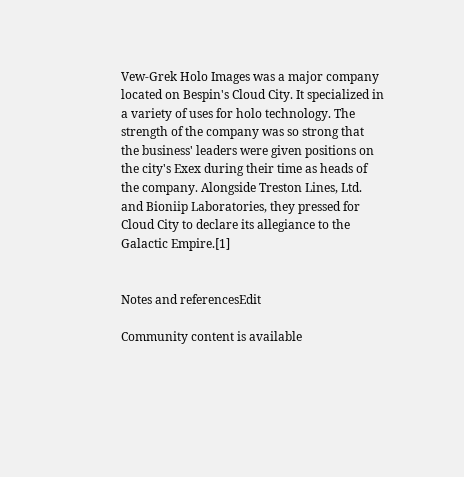Vew-Grek Holo Images was a major company located on Bespin's Cloud City. It specialized in a variety of uses for holo technology. The strength of the company was so strong that the business' leaders were given positions on the city's Exex during their time as heads of the company. Alongside Treston Lines, Ltd. and Bioniip Laboratories, they pressed for Cloud City to declare its allegiance to the Galactic Empire.[1]


Notes and referencesEdit

Community content is available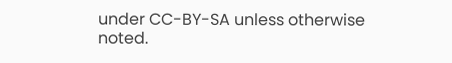under CC-BY-SA unless otherwise noted.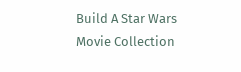Build A Star Wars Movie Collection